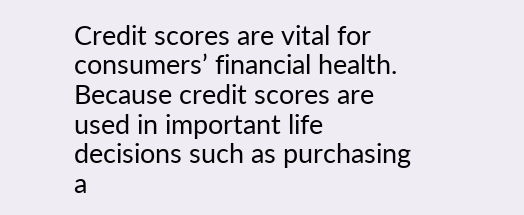Credit scores are vital for consumers’ financial health. Because credit scores are used in important life decisions such as purchasing a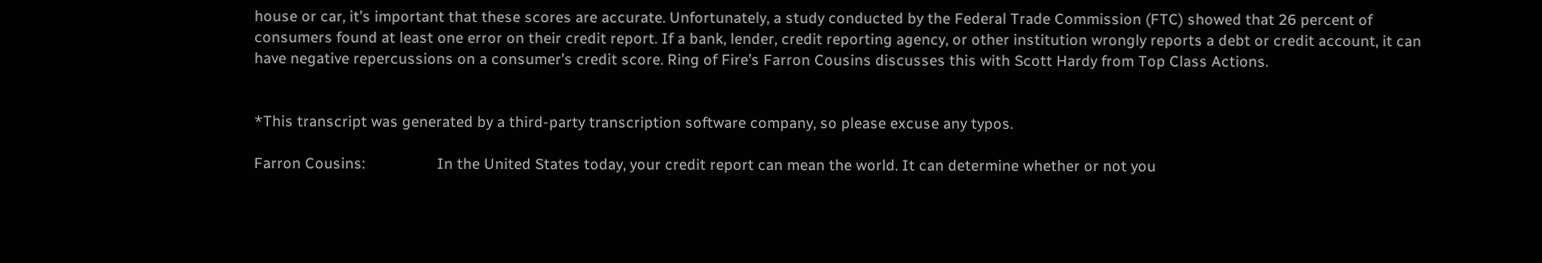house or car, it’s important that these scores are accurate. Unfortunately, a study conducted by the Federal Trade Commission (FTC) showed that 26 percent of consumers found at least one error on their credit report. If a bank, lender, credit reporting agency, or other institution wrongly reports a debt or credit account, it can have negative repercussions on a consumer’s credit score. Ring of Fire’s Farron Cousins discusses this with Scott Hardy from Top Class Actions.


*This transcript was generated by a third-party transcription software company, so please excuse any typos.

Farron Cousins:                  In the United States today, your credit report can mean the world. It can determine whether or not you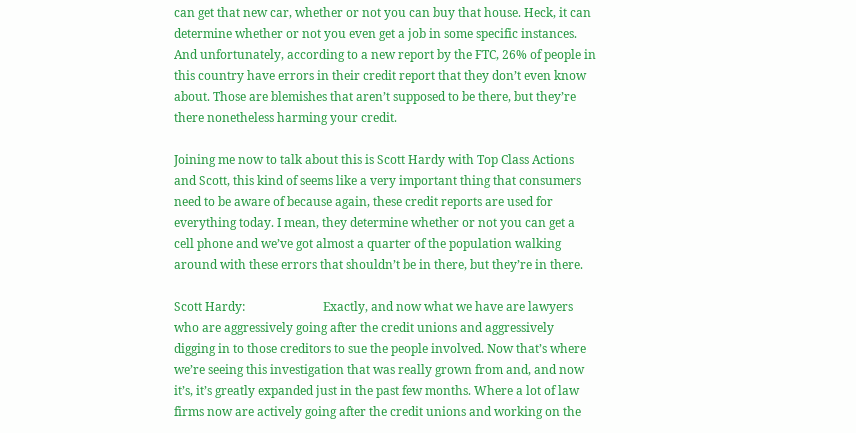can get that new car, whether or not you can buy that house. Heck, it can determine whether or not you even get a job in some specific instances. And unfortunately, according to a new report by the FTC, 26% of people in this country have errors in their credit report that they don’t even know about. Those are blemishes that aren’t supposed to be there, but they’re there nonetheless harming your credit.

Joining me now to talk about this is Scott Hardy with Top Class Actions and Scott, this kind of seems like a very important thing that consumers need to be aware of because again, these credit reports are used for everything today. I mean, they determine whether or not you can get a cell phone and we’ve got almost a quarter of the population walking around with these errors that shouldn’t be in there, but they’re in there.

Scott Hardy:                          Exactly, and now what we have are lawyers who are aggressively going after the credit unions and aggressively digging in to those creditors to sue the people involved. Now that’s where we’re seeing this investigation that was really grown from and, and now it’s, it’s greatly expanded just in the past few months. Where a lot of law firms now are actively going after the credit unions and working on the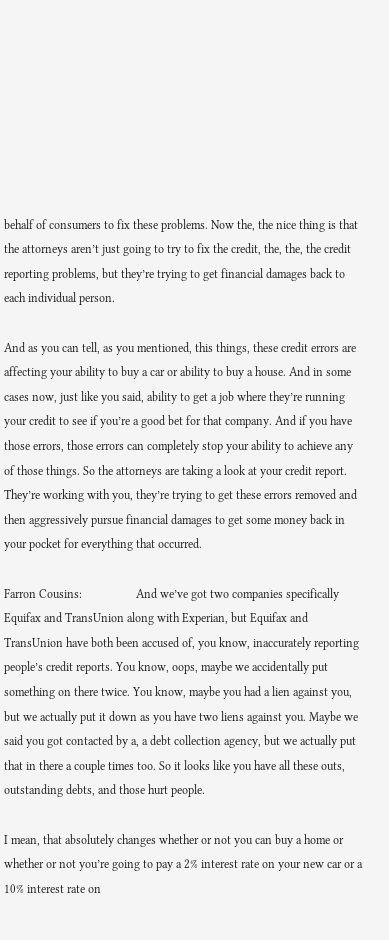behalf of consumers to fix these problems. Now the, the nice thing is that the attorneys aren’t just going to try to fix the credit, the, the, the credit reporting problems, but they’re trying to get financial damages back to each individual person.

And as you can tell, as you mentioned, this things, these credit errors are affecting your ability to buy a car or ability to buy a house. And in some cases now, just like you said, ability to get a job where they’re running your credit to see if you’re a good bet for that company. And if you have those errors, those errors can completely stop your ability to achieve any of those things. So the attorneys are taking a look at your credit report. They’re working with you, they’re trying to get these errors removed and then aggressively pursue financial damages to get some money back in your pocket for everything that occurred.

Farron Cousins:                  And we’ve got two companies specifically Equifax and TransUnion along with Experian, but Equifax and TransUnion have both been accused of, you know, inaccurately reporting people’s credit reports. You know, oops, maybe we accidentally put something on there twice. You know, maybe you had a lien against you, but we actually put it down as you have two liens against you. Maybe we said you got contacted by a, a debt collection agency, but we actually put that in there a couple times too. So it looks like you have all these outs, outstanding debts, and those hurt people.

I mean, that absolutely changes whether or not you can buy a home or whether or not you’re going to pay a 2% interest rate on your new car or a 10% interest rate on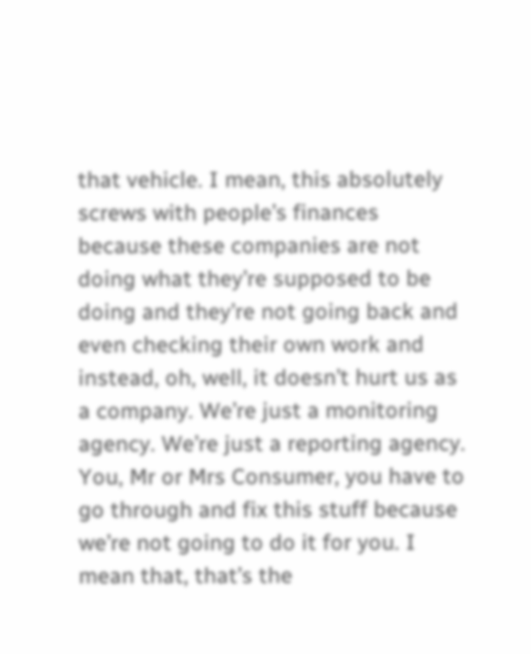that vehicle. I mean, this absolutely screws with people’s finances because these companies are not doing what they’re supposed to be doing and they’re not going back and even checking their own work and instead, oh, well, it doesn’t hurt us as a company. We’re just a monitoring agency. We’re just a reporting agency. You, Mr or Mrs Consumer, you have to go through and fix this stuff because we’re not going to do it for you. I mean that, that’s the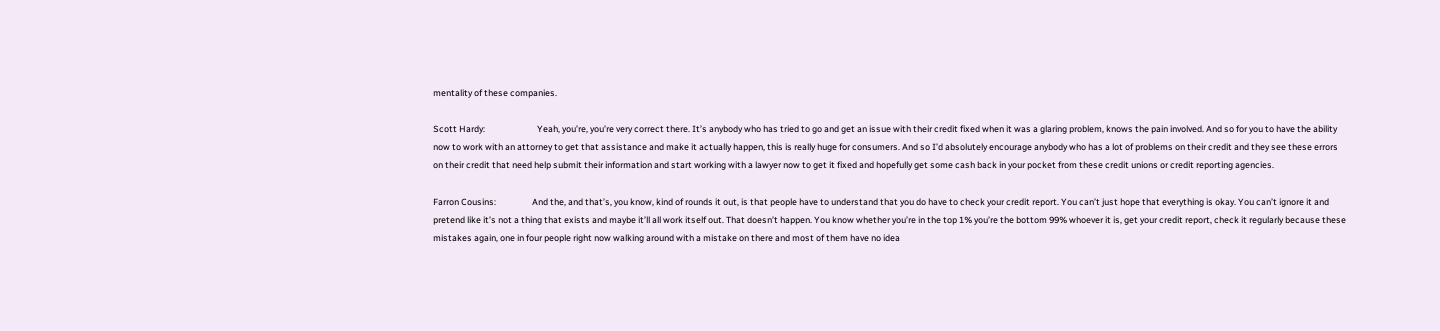mentality of these companies.

Scott Hardy:                          Yeah, you’re, you’re very correct there. It’s anybody who has tried to go and get an issue with their credit fixed when it was a glaring problem, knows the pain involved. And so for you to have the ability now to work with an attorney to get that assistance and make it actually happen, this is really huge for consumers. And so I’d absolutely encourage anybody who has a lot of problems on their credit and they see these errors on their credit that need help submit their information and start working with a lawyer now to get it fixed and hopefully get some cash back in your pocket from these credit unions or credit reporting agencies.

Farron Cousins:                  And the, and that’s, you know, kind of rounds it out, is that people have to understand that you do have to check your credit report. You can’t just hope that everything is okay. You can’t ignore it and pretend like it’s not a thing that exists and maybe it’ll all work itself out. That doesn’t happen. You know whether you’re in the top 1% you’re the bottom 99% whoever it is, get your credit report, check it regularly because these mistakes again, one in four people right now walking around with a mistake on there and most of them have no idea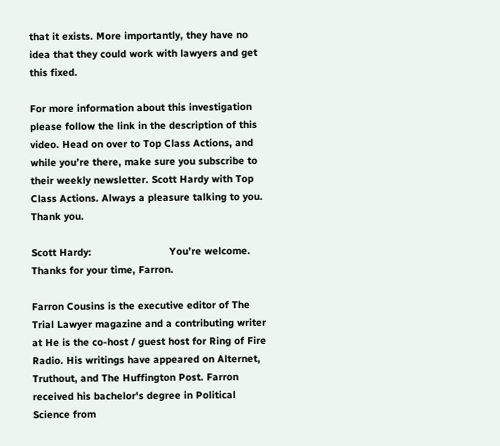that it exists. More importantly, they have no idea that they could work with lawyers and get this fixed.

For more information about this investigation please follow the link in the description of this video. Head on over to Top Class Actions, and while you’re there, make sure you subscribe to their weekly newsletter. Scott Hardy with Top Class Actions. Always a pleasure talking to you. Thank you.

Scott Hardy:                          You’re welcome. Thanks for your time, Farron.

Farron Cousins is the executive editor of The Trial Lawyer magazine and a contributing writer at He is the co-host / guest host for Ring of Fire Radio. His writings have appeared on Alternet, Truthout, and The Huffington Post. Farron received his bachelor's degree in Political Science from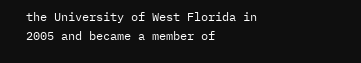the University of West Florida in 2005 and became a member of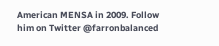American MENSA in 2009. Follow him on Twitter @farronbalanced